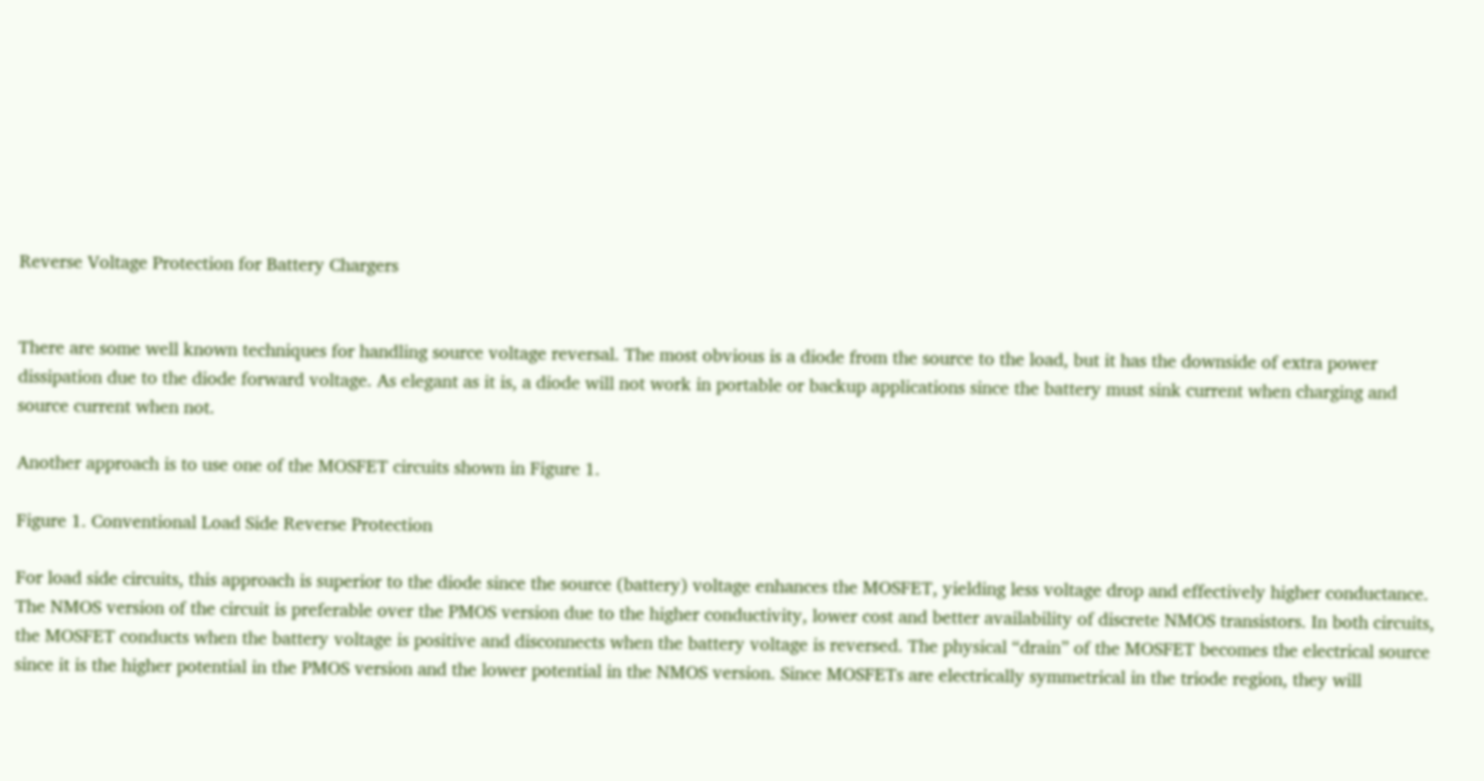Reverse Voltage Protection for Battery Chargers


There are some well known techniques for handling source voltage reversal. The most obvious is a diode from the source to the load, but it has the downside of extra power dissipation due to the diode forward voltage. As elegant as it is, a diode will not work in portable or backup applications since the battery must sink current when charging and source current when not.

Another approach is to use one of the MOSFET circuits shown in Figure 1.

Figure 1. Conventional Load Side Reverse Protection

For load side circuits, this approach is superior to the diode since the source (battery) voltage enhances the MOSFET, yielding less voltage drop and effectively higher conductance. The NMOS version of the circuit is preferable over the PMOS version due to the higher conductivity, lower cost and better availability of discrete NMOS transistors. In both circuits, the MOSFET conducts when the battery voltage is positive and disconnects when the battery voltage is reversed. The physical “drain” of the MOSFET becomes the electrical source since it is the higher potential in the PMOS version and the lower potential in the NMOS version. Since MOSFETs are electrically symmetrical in the triode region, they will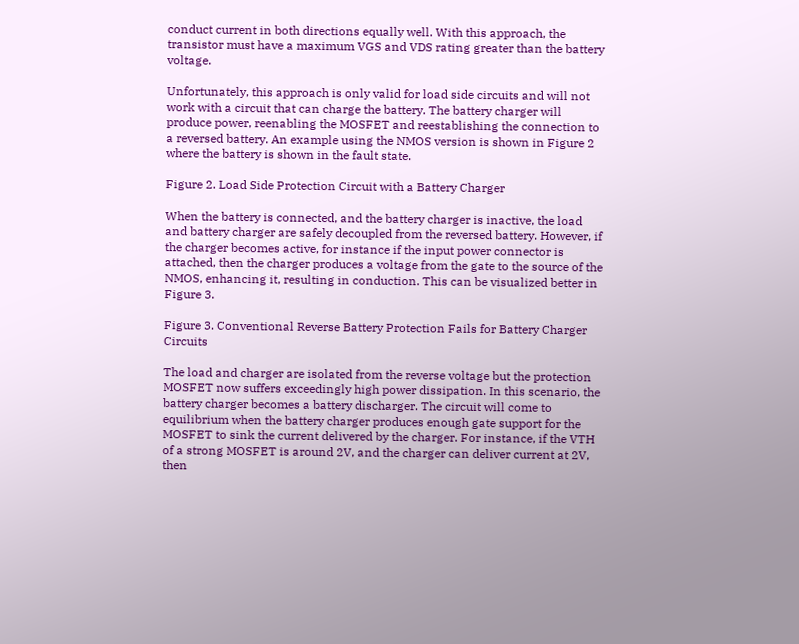conduct current in both directions equally well. With this approach, the transistor must have a maximum VGS and VDS rating greater than the battery voltage.

Unfortunately, this approach is only valid for load side circuits and will not work with a circuit that can charge the battery. The battery charger will produce power, reenabling the MOSFET and reestablishing the connection to a reversed battery. An example using the NMOS version is shown in Figure 2 where the battery is shown in the fault state.

Figure 2. Load Side Protection Circuit with a Battery Charger

When the battery is connected, and the battery charger is inactive, the load and battery charger are safely decoupled from the reversed battery. However, if the charger becomes active, for instance if the input power connector is attached, then the charger produces a voltage from the gate to the source of the NMOS, enhancing it, resulting in conduction. This can be visualized better in Figure 3.

Figure 3. Conventional Reverse Battery Protection Fails for Battery Charger Circuits

The load and charger are isolated from the reverse voltage but the protection MOSFET now suffers exceedingly high power dissipation. In this scenario, the battery charger becomes a battery discharger. The circuit will come to equilibrium when the battery charger produces enough gate support for the MOSFET to sink the current delivered by the charger. For instance, if the VTH of a strong MOSFET is around 2V, and the charger can deliver current at 2V, then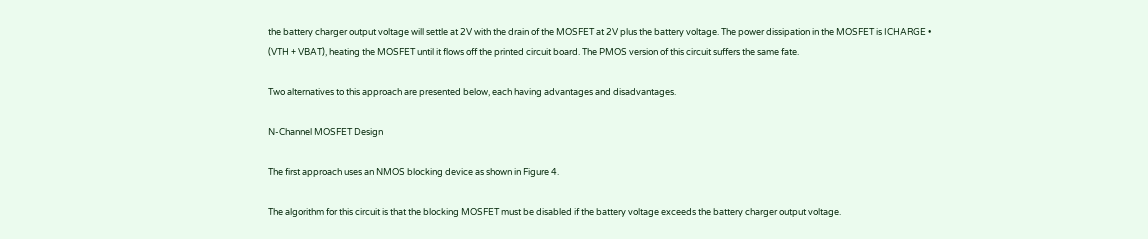the battery charger output voltage will settle at 2V with the drain of the MOSFET at 2V plus the battery voltage. The power dissipation in the MOSFET is ICHARGE • (VTH + VBAT), heating the MOSFET until it flows off the printed circuit board. The PMOS version of this circuit suffers the same fate.

Two alternatives to this approach are presented below, each having advantages and disadvantages.

N-Channel MOSFET Design

The first approach uses an NMOS blocking device as shown in Figure 4.

The algorithm for this circuit is that the blocking MOSFET must be disabled if the battery voltage exceeds the battery charger output voltage.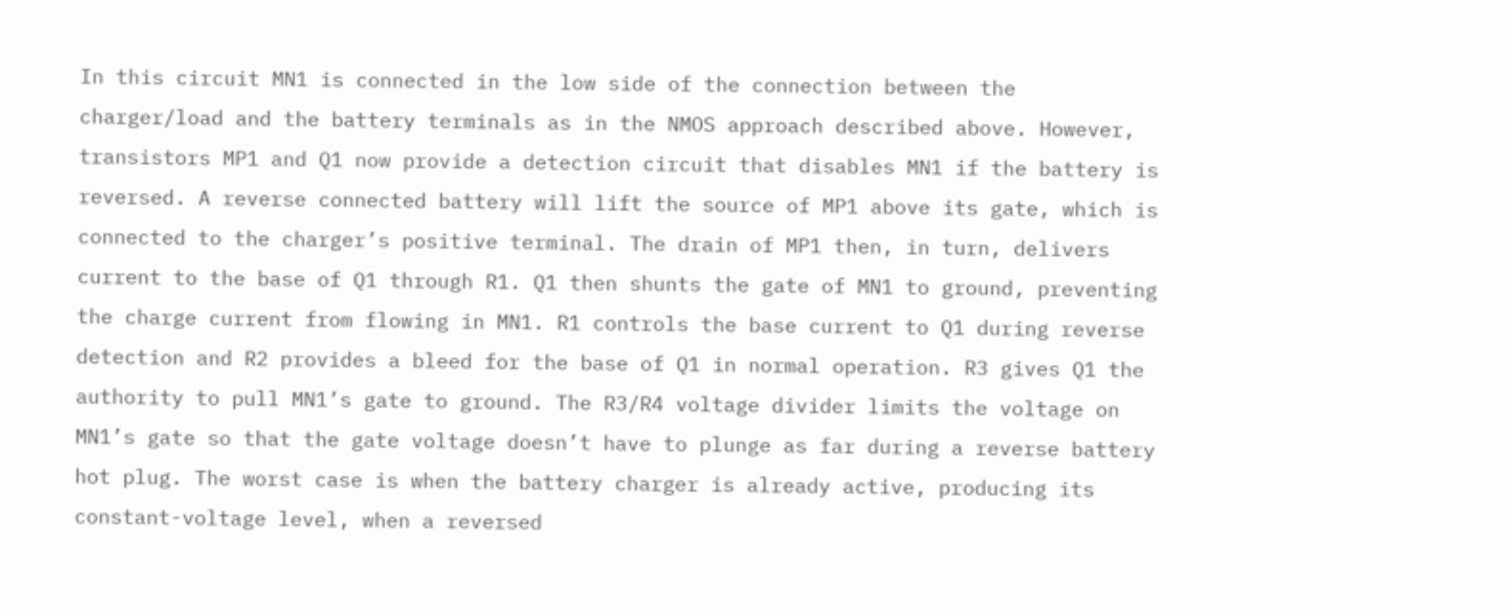In this circuit MN1 is connected in the low side of the connection between the charger/load and the battery terminals as in the NMOS approach described above. However, transistors MP1 and Q1 now provide a detection circuit that disables MN1 if the battery is reversed. A reverse connected battery will lift the source of MP1 above its gate, which is connected to the charger’s positive terminal. The drain of MP1 then, in turn, delivers current to the base of Q1 through R1. Q1 then shunts the gate of MN1 to ground, preventing the charge current from flowing in MN1. R1 controls the base current to Q1 during reverse detection and R2 provides a bleed for the base of Q1 in normal operation. R3 gives Q1 the authority to pull MN1’s gate to ground. The R3/R4 voltage divider limits the voltage on MN1’s gate so that the gate voltage doesn’t have to plunge as far during a reverse battery hot plug. The worst case is when the battery charger is already active, producing its constant-voltage level, when a reversed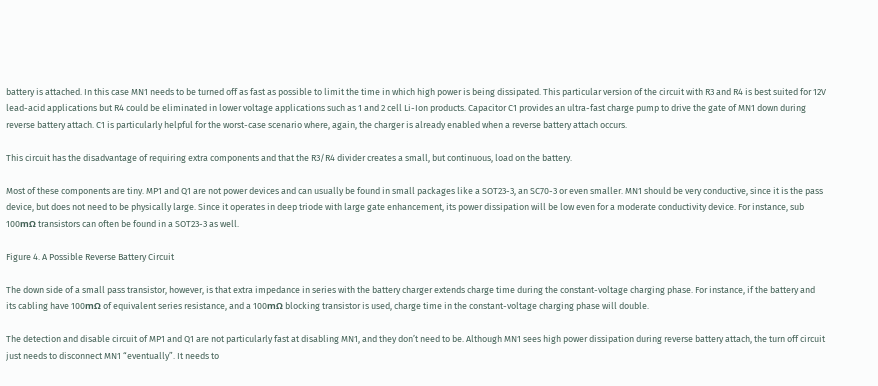battery is attached. In this case MN1 needs to be turned off as fast as possible to limit the time in which high power is being dissipated. This particular version of the circuit with R3 and R4 is best suited for 12V lead-acid applications but R4 could be eliminated in lower voltage applications such as 1 and 2 cell Li-Ion products. Capacitor C1 provides an ultra-fast charge pump to drive the gate of MN1 down during reverse battery attach. C1 is particularly helpful for the worst-case scenario where, again, the charger is already enabled when a reverse battery attach occurs.

This circuit has the disadvantage of requiring extra components and that the R3/R4 divider creates a small, but continuous, load on the battery.

Most of these components are tiny. MP1 and Q1 are not power devices and can usually be found in small packages like a SOT23-3, an SC70-3 or even smaller. MN1 should be very conductive, since it is the pass device, but does not need to be physically large. Since it operates in deep triode with large gate enhancement, its power dissipation will be low even for a moderate conductivity device. For instance, sub 100mΩ transistors can often be found in a SOT23-3 as well.

Figure 4. A Possible Reverse Battery Circuit

The down side of a small pass transistor, however, is that extra impedance in series with the battery charger extends charge time during the constant-voltage charging phase. For instance, if the battery and its cabling have 100mΩ of equivalent series resistance, and a 100mΩ blocking transistor is used, charge time in the constant-voltage charging phase will double.

The detection and disable circuit of MP1 and Q1 are not particularly fast at disabling MN1, and they don’t need to be. Although MN1 sees high power dissipation during reverse battery attach, the turn off circuit just needs to disconnect MN1 “eventually”. It needs to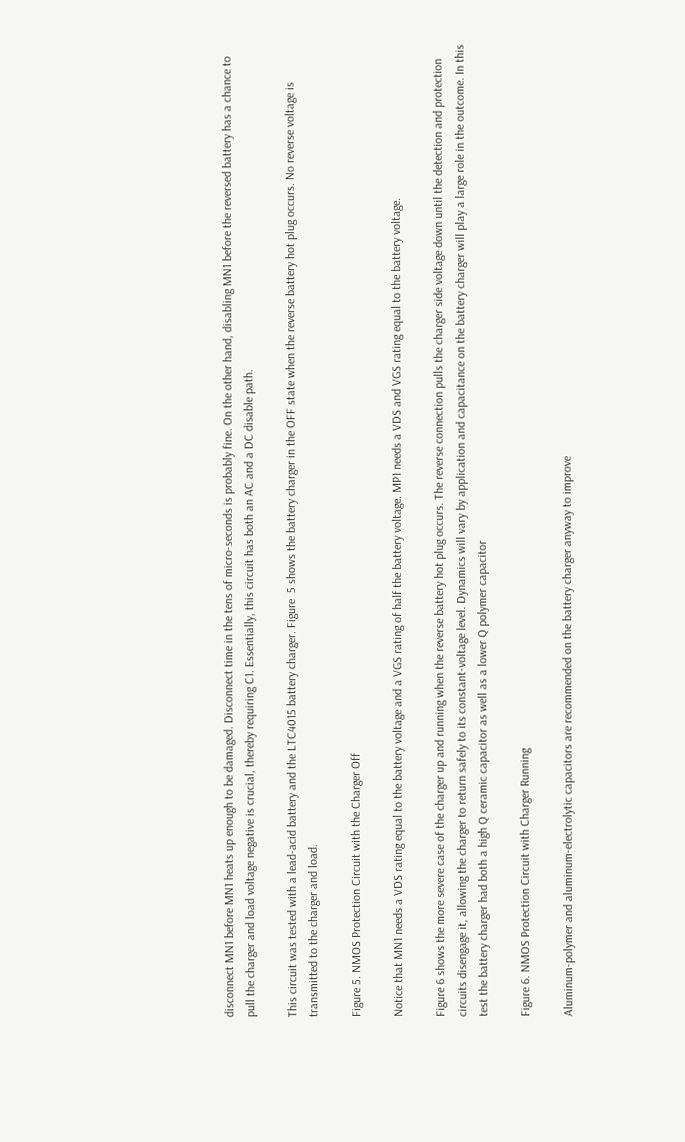disconnect MN1 before MN1 heats up enough to be damaged. Disconnect time in the tens of micro-seconds is probably fine. On the other hand, disabling MN1 before the reversed battery has a chance to pull the charger and load voltage negative is crucial, thereby requiring C1. Essentially, this circuit has both an AC and a DC disable path.

This circuit was tested with a lead-acid battery and the LTC4015 battery charger. Figure  5 shows the battery charger in the OFF state when the reverse battery hot plug occurs. No reverse voltage is transmitted to the charger and load.

Figure 5. NMOS Protection Circuit with the Charger Off

Notice that MN1 needs a VDS rating equal to the battery voltage and a VGS rating of half the battery voltage. MP1 needs a VDS and VGS rating equal to the battery voltage.

Figure 6 shows the more severe case of the charger up and running when the reverse battery hot plug occurs. The reverse connection pulls the charger side voltage down until the detection and protection circuits disengage it, allowing the charger to return safely to its constant-voltage level. Dynamics will vary by application and capacitance on the battery charger will play a large role in the outcome. In this test the battery charger had both a high Q ceramic capacitor as well as a lower Q polymer capacitor

Figure 6. NMOS Protection Circuit with Charger Running

Aluminum-polymer and aluminum-electrolytic capacitors are recommended on the battery charger anyway to improve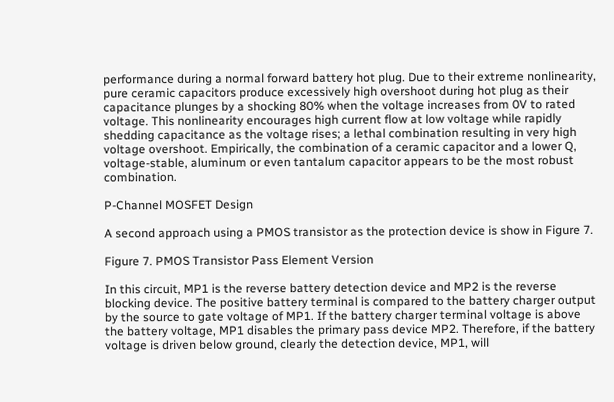performance during a normal forward battery hot plug. Due to their extreme nonlinearity, pure ceramic capacitors produce excessively high overshoot during hot plug as their capacitance plunges by a shocking 80% when the voltage increases from 0V to rated voltage. This nonlinearity encourages high current flow at low voltage while rapidly shedding capacitance as the voltage rises; a lethal combination resulting in very high voltage overshoot. Empirically, the combination of a ceramic capacitor and a lower Q, voltage-stable, aluminum or even tantalum capacitor appears to be the most robust combination.

P-Channel MOSFET Design

A second approach using a PMOS transistor as the protection device is show in Figure 7.

Figure 7. PMOS Transistor Pass Element Version

In this circuit, MP1 is the reverse battery detection device and MP2 is the reverse blocking device. The positive battery terminal is compared to the battery charger output by the source to gate voltage of MP1. If the battery charger terminal voltage is above the battery voltage, MP1 disables the primary pass device MP2. Therefore, if the battery voltage is driven below ground, clearly the detection device, MP1, will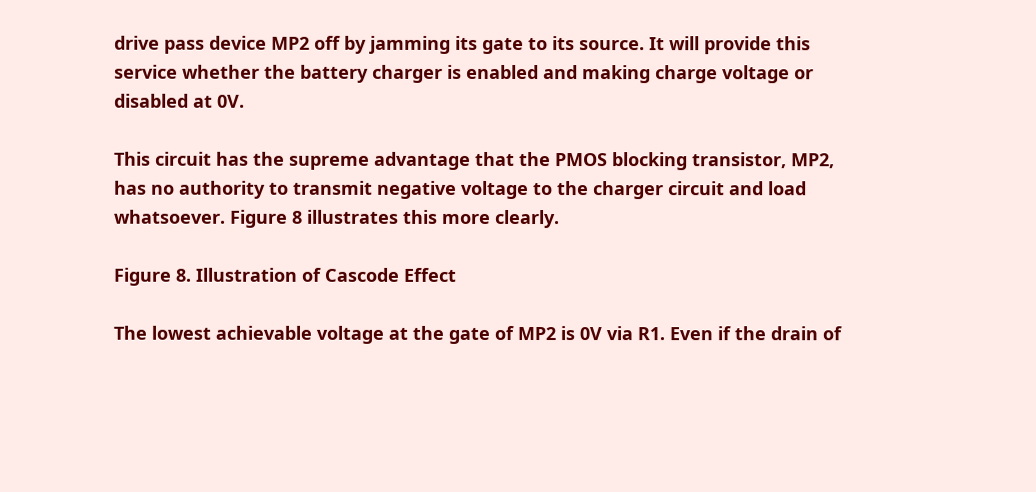drive pass device MP2 off by jamming its gate to its source. It will provide this service whether the battery charger is enabled and making charge voltage or disabled at 0V.

This circuit has the supreme advantage that the PMOS blocking transistor, MP2, has no authority to transmit negative voltage to the charger circuit and load whatsoever. Figure 8 illustrates this more clearly.

Figure 8. Illustration of Cascode Effect

The lowest achievable voltage at the gate of MP2 is 0V via R1. Even if the drain of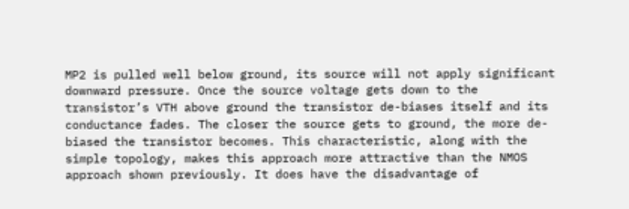MP2 is pulled well below ground, its source will not apply significant downward pressure. Once the source voltage gets down to the transistor’s VTH above ground the transistor de-biases itself and its conductance fades. The closer the source gets to ground, the more de-biased the transistor becomes. This characteristic, along with the simple topology, makes this approach more attractive than the NMOS approach shown previously. It does have the disadvantage of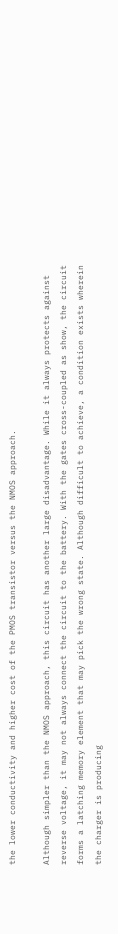the lower conductivity and higher cost of the PMOS transistor versus the NMOS approach.

Although simpler than the NMOS approach, this circuit has another large disadvantage. While it always protects against reverse voltage, it may not always connect the circuit to the battery. With the gates cross-coupled as show, the circuit forms a latching memory element that may pick the wrong state. Although difficult to achieve, a condition exists wherein the charger is producing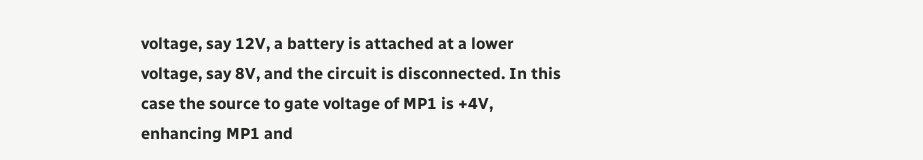voltage, say 12V, a battery is attached at a lower voltage, say 8V, and the circuit is disconnected. In this case the source to gate voltage of MP1 is +4V, enhancing MP1 and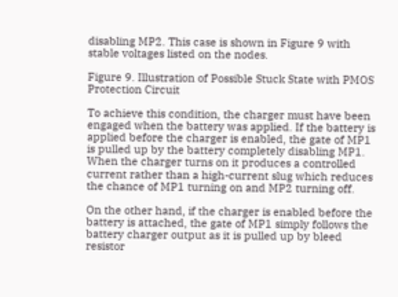disabling MP2. This case is shown in Figure 9 with stable voltages listed on the nodes.

Figure 9. Illustration of Possible Stuck State with PMOS Protection Circuit

To achieve this condition, the charger must have been engaged when the battery was applied. If the battery is applied before the charger is enabled, the gate of MP1 is pulled up by the battery completely disabling MP1. When the charger turns on it produces a controlled current rather than a high-current slug which reduces the chance of MP1 turning on and MP2 turning off.

On the other hand, if the charger is enabled before the battery is attached, the gate of MP1 simply follows the battery charger output as it is pulled up by bleed resistor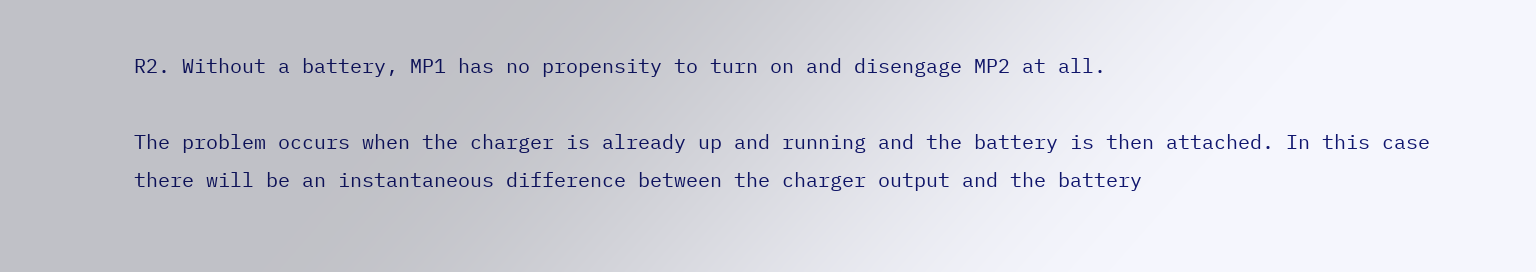R2. Without a battery, MP1 has no propensity to turn on and disengage MP2 at all.

The problem occurs when the charger is already up and running and the battery is then attached. In this case there will be an instantaneous difference between the charger output and the battery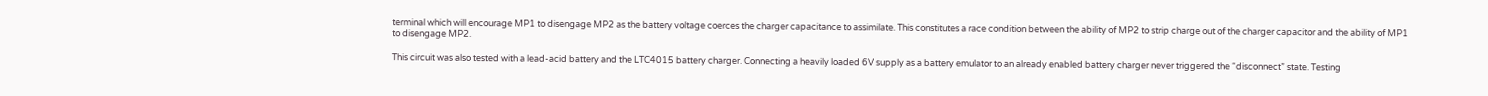terminal which will encourage MP1 to disengage MP2 as the battery voltage coerces the charger capacitance to assimilate. This constitutes a race condition between the ability of MP2 to strip charge out of the charger capacitor and the ability of MP1 to disengage MP2.

This circuit was also tested with a lead-acid battery and the LTC4015 battery charger. Connecting a heavily loaded 6V supply as a battery emulator to an already enabled battery charger never triggered the “disconnect” state. Testing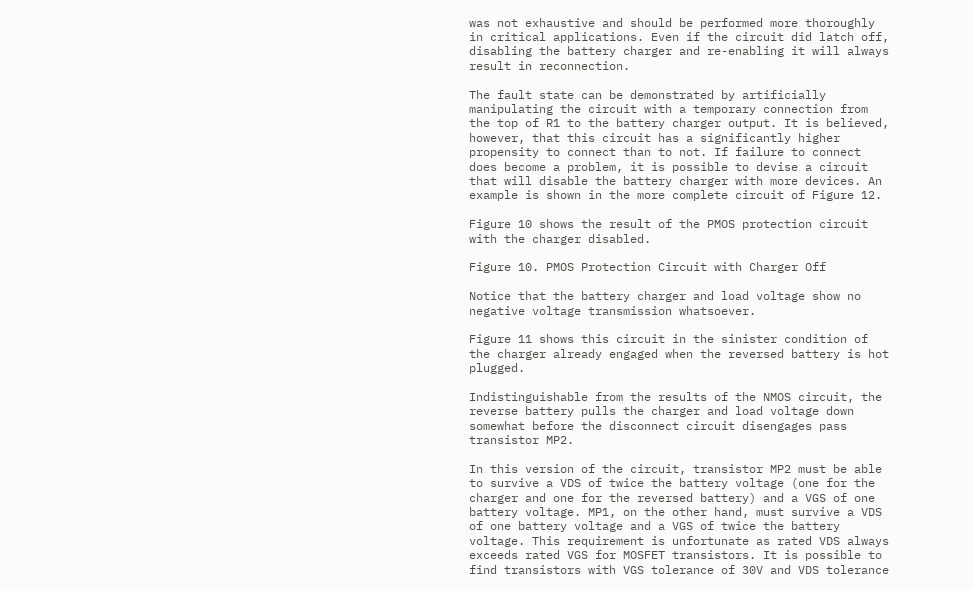was not exhaustive and should be performed more thoroughly in critical applications. Even if the circuit did latch off, disabling the battery charger and re-enabling it will always result in reconnection.

The fault state can be demonstrated by artificially manipulating the circuit with a temporary connection from the top of R1 to the battery charger output. It is believed, however, that this circuit has a significantly higher propensity to connect than to not. If failure to connect does become a problem, it is possible to devise a circuit that will disable the battery charger with more devices. An example is shown in the more complete circuit of Figure 12.

Figure 10 shows the result of the PMOS protection circuit with the charger disabled.

Figure 10. PMOS Protection Circuit with Charger Off

Notice that the battery charger and load voltage show no negative voltage transmission whatsoever.

Figure 11 shows this circuit in the sinister condition of the charger already engaged when the reversed battery is hot plugged.

Indistinguishable from the results of the NMOS circuit, the reverse battery pulls the charger and load voltage down somewhat before the disconnect circuit disengages pass transistor MP2.

In this version of the circuit, transistor MP2 must be able to survive a VDS of twice the battery voltage (one for the charger and one for the reversed battery) and a VGS of one battery voltage. MP1, on the other hand, must survive a VDS of one battery voltage and a VGS of twice the battery voltage. This requirement is unfortunate as rated VDS always exceeds rated VGS for MOSFET transistors. It is possible to find transistors with VGS tolerance of 30V and VDS tolerance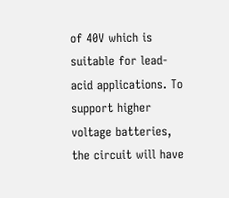of 40V which is suitable for lead-acid applications. To support higher voltage batteries, the circuit will have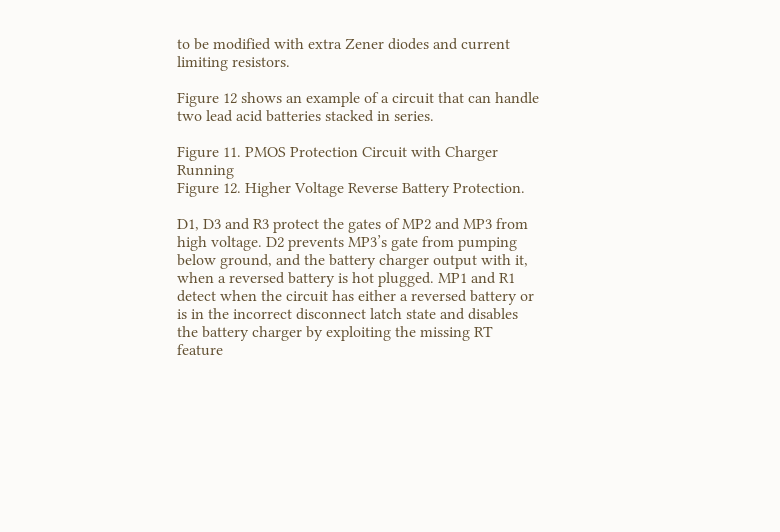to be modified with extra Zener diodes and current limiting resistors.

Figure 12 shows an example of a circuit that can handle two lead acid batteries stacked in series.

Figure 11. PMOS Protection Circuit with Charger Running
Figure 12. Higher Voltage Reverse Battery Protection.

D1, D3 and R3 protect the gates of MP2 and MP3 from high voltage. D2 prevents MP3’s gate from pumping below ground, and the battery charger output with it, when a reversed battery is hot plugged. MP1 and R1 detect when the circuit has either a reversed battery or is in the incorrect disconnect latch state and disables the battery charger by exploiting the missing RT feature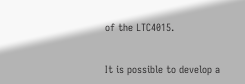of the LTC4015.


It is possible to develop a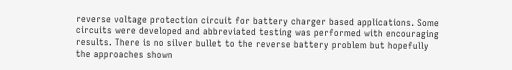reverse voltage protection circuit for battery charger based applications. Some circuits were developed and abbreviated testing was performed with encouraging results. There is no silver bullet to the reverse battery problem but hopefully the approaches shown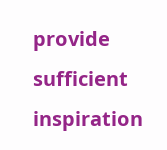provide sufficient inspiration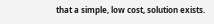that a simple, low cost, solution exists.